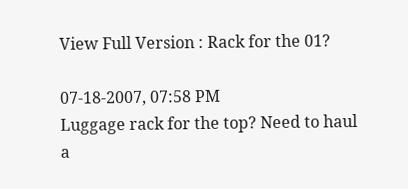View Full Version : Rack for the 01?

07-18-2007, 07:58 PM
Luggage rack for the top? Need to haul a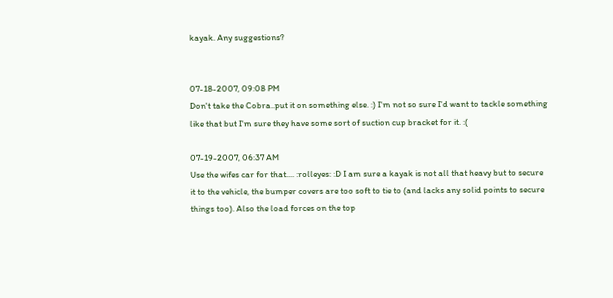kayak. Any suggestions?


07-18-2007, 09:08 PM
Don't take the Cobra..put it on something else. :) I'm not so sure I'd want to tackle something like that but I'm sure they have some sort of suction cup bracket for it. :(

07-19-2007, 06:37 AM
Use the wifes car for that.... :rolleyes: :D I am sure a kayak is not all that heavy but to secure it to the vehicle, the bumper covers are too soft to tie to (and lacks any solid points to secure things too). Also the load forces on the top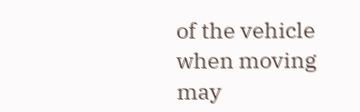of the vehicle when moving may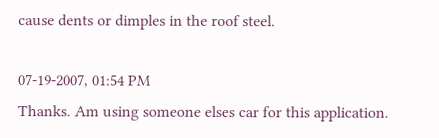cause dents or dimples in the roof steel.

07-19-2007, 01:54 PM
Thanks. Am using someone elses car for this application.